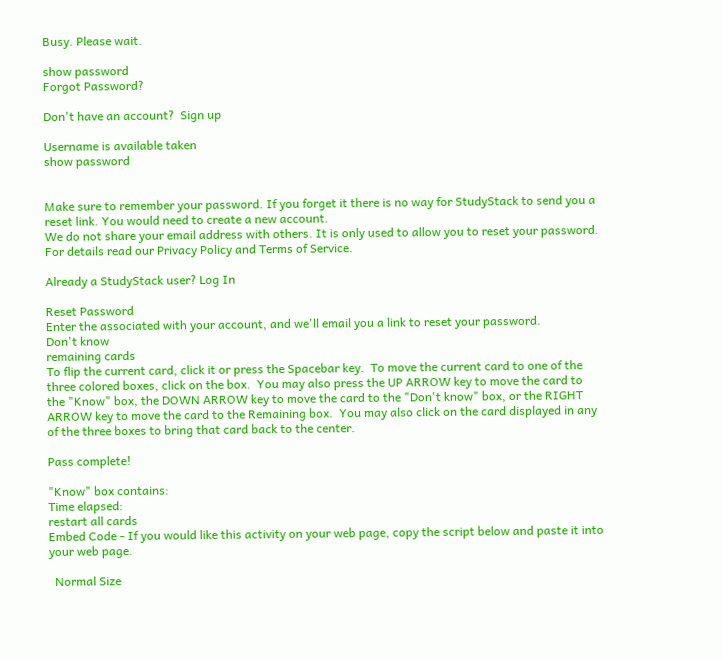Busy. Please wait.

show password
Forgot Password?

Don't have an account?  Sign up

Username is available taken
show password


Make sure to remember your password. If you forget it there is no way for StudyStack to send you a reset link. You would need to create a new account.
We do not share your email address with others. It is only used to allow you to reset your password. For details read our Privacy Policy and Terms of Service.

Already a StudyStack user? Log In

Reset Password
Enter the associated with your account, and we'll email you a link to reset your password.
Don't know
remaining cards
To flip the current card, click it or press the Spacebar key.  To move the current card to one of the three colored boxes, click on the box.  You may also press the UP ARROW key to move the card to the "Know" box, the DOWN ARROW key to move the card to the "Don't know" box, or the RIGHT ARROW key to move the card to the Remaining box.  You may also click on the card displayed in any of the three boxes to bring that card back to the center.

Pass complete!

"Know" box contains:
Time elapsed:
restart all cards
Embed Code - If you would like this activity on your web page, copy the script below and paste it into your web page.

  Normal Size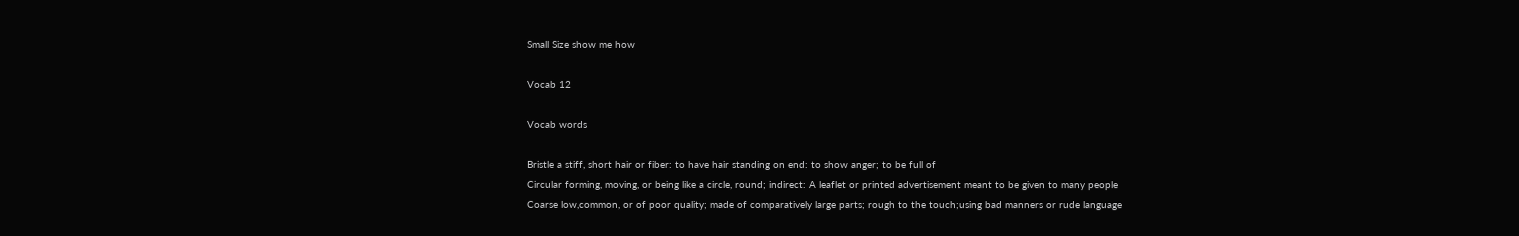Small Size show me how

Vocab 12

Vocab words

Bristle a stiff, short hair or fiber: to have hair standing on end: to show anger; to be full of
Circular forming, moving, or being like a circle, round; indirect: A leaflet or printed advertisement meant to be given to many people
Coarse low,common, or of poor quality; made of comparatively large parts; rough to the touch;using bad manners or rude language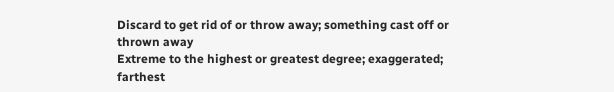Discard to get rid of or throw away; something cast off or thrown away
Extreme to the highest or greatest degree; exaggerated; farthest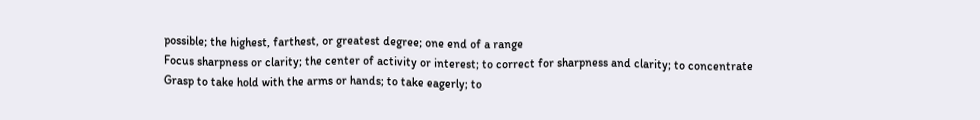possible; the highest, farthest, or greatest degree; one end of a range
Focus sharpness or clarity; the center of activity or interest; to correct for sharpness and clarity; to concentrate
Grasp to take hold with the arms or hands; to take eagerly; to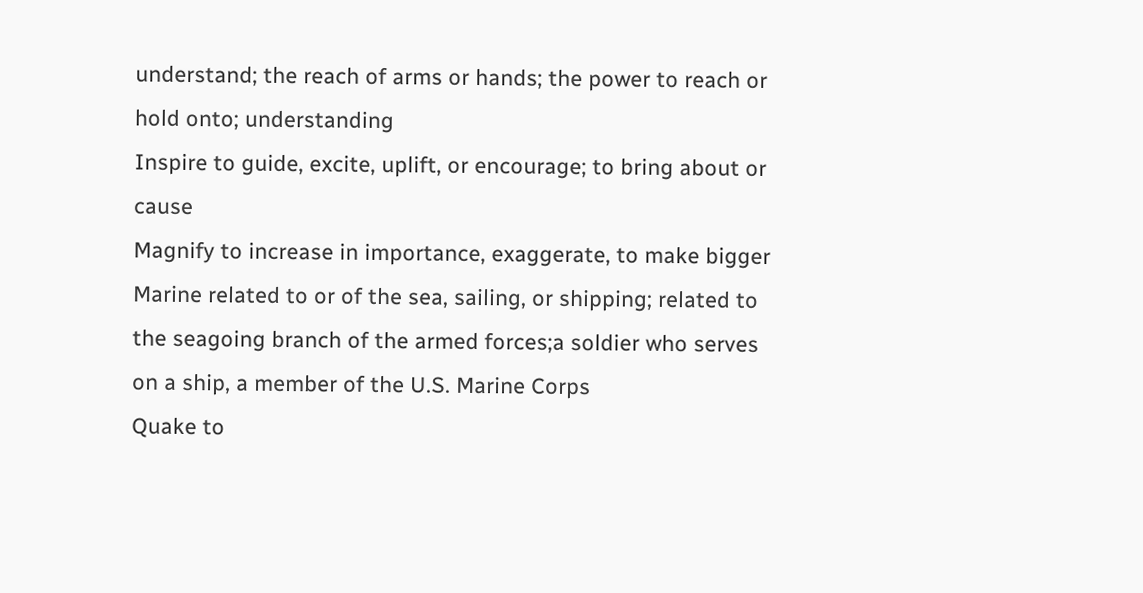understand; the reach of arms or hands; the power to reach or hold onto; understanding
Inspire to guide, excite, uplift, or encourage; to bring about or cause
Magnify to increase in importance, exaggerate, to make bigger
Marine related to or of the sea, sailing, or shipping; related to the seagoing branch of the armed forces;a soldier who serves on a ship, a member of the U.S. Marine Corps
Quake to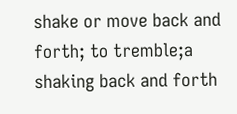shake or move back and forth; to tremble;a shaking back and forth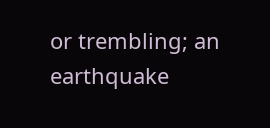or trembling; an earthquake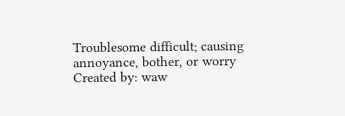Troublesome difficult; causing annoyance, bother, or worry
Created by: waw